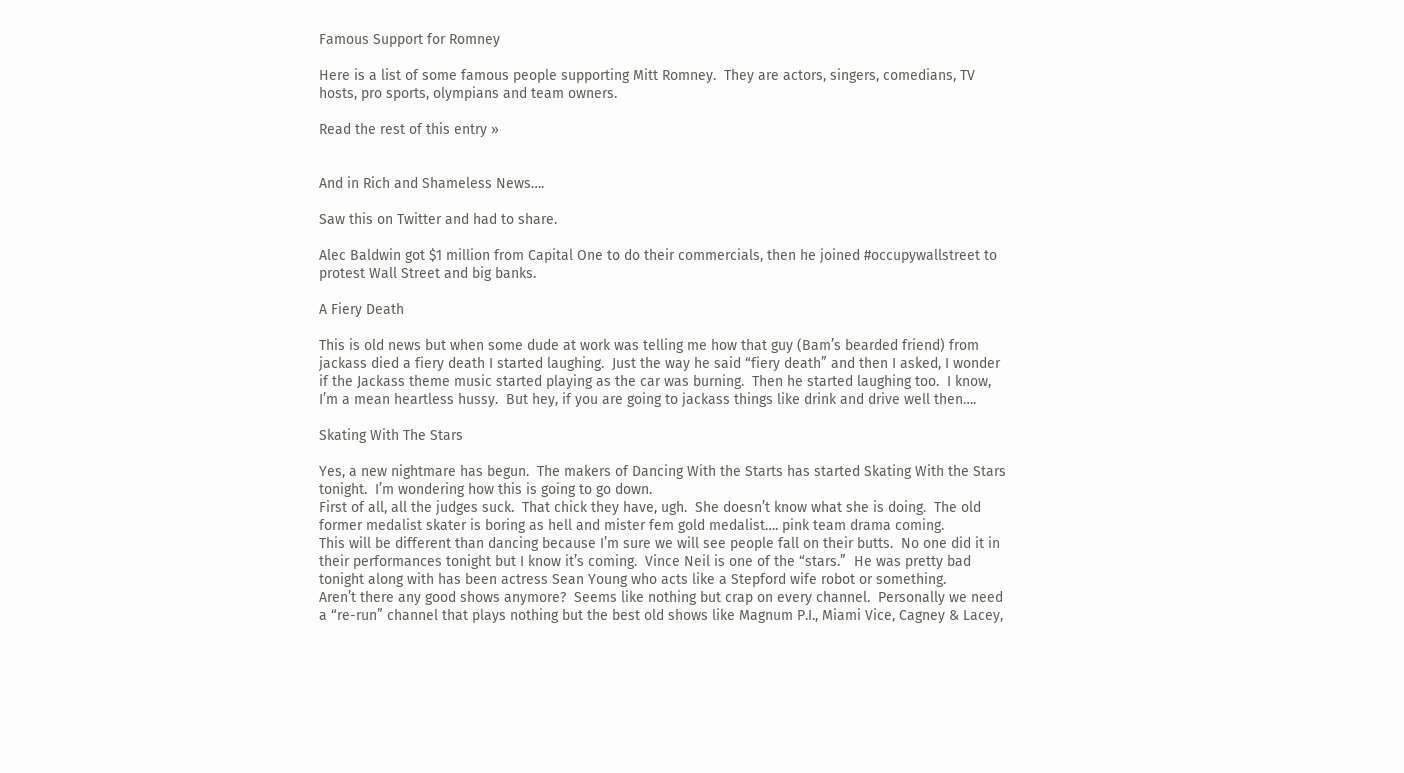Famous Support for Romney

Here is a list of some famous people supporting Mitt Romney.  They are actors, singers, comedians, TV hosts, pro sports, olympians and team owners.

Read the rest of this entry »


And in Rich and Shameless News….

Saw this on Twitter and had to share.

Alec Baldwin got $1 million from Capital One to do their commercials, then he joined #occupywallstreet to protest Wall Street and big banks.

A Fiery Death

This is old news but when some dude at work was telling me how that guy (Bam’s bearded friend) from jackass died a fiery death I started laughing.  Just the way he said “fiery death” and then I asked, I wonder if the Jackass theme music started playing as the car was burning.  Then he started laughing too.  I know, I’m a mean heartless hussy.  But hey, if you are going to jackass things like drink and drive well then….

Skating With The Stars

Yes, a new nightmare has begun.  The makers of Dancing With the Starts has started Skating With the Stars tonight.  I’m wondering how this is going to go down.
First of all, all the judges suck.  That chick they have, ugh.  She doesn’t know what she is doing.  The old former medalist skater is boring as hell and mister fem gold medalist…. pink team drama coming.
This will be different than dancing because I’m sure we will see people fall on their butts.  No one did it in their performances tonight but I know it’s coming.  Vince Neil is one of the “stars.”  He was pretty bad tonight along with has been actress Sean Young who acts like a Stepford wife robot or something.
Aren’t there any good shows anymore?  Seems like nothing but crap on every channel.  Personally we need a “re-run” channel that plays nothing but the best old shows like Magnum P.I., Miami Vice, Cagney & Lacey,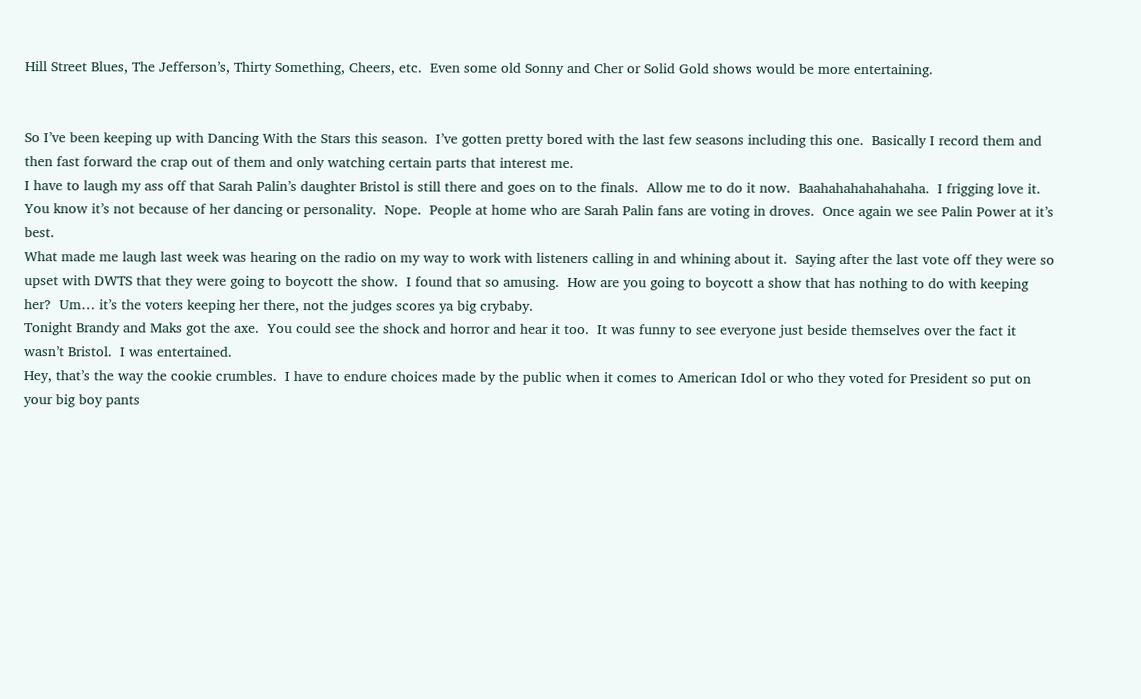Hill Street Blues, The Jefferson’s, Thirty Something, Cheers, etc.  Even some old Sonny and Cher or Solid Gold shows would be more entertaining.


So I’ve been keeping up with Dancing With the Stars this season.  I’ve gotten pretty bored with the last few seasons including this one.  Basically I record them and then fast forward the crap out of them and only watching certain parts that interest me.
I have to laugh my ass off that Sarah Palin’s daughter Bristol is still there and goes on to the finals.  Allow me to do it now.  Baahahahahahahaha.  I frigging love it.  You know it’s not because of her dancing or personality.  Nope.  People at home who are Sarah Palin fans are voting in droves.  Once again we see Palin Power at it’s best.
What made me laugh last week was hearing on the radio on my way to work with listeners calling in and whining about it.  Saying after the last vote off they were so upset with DWTS that they were going to boycott the show.  I found that so amusing.  How are you going to boycott a show that has nothing to do with keeping her?  Um… it’s the voters keeping her there, not the judges scores ya big crybaby.
Tonight Brandy and Maks got the axe.  You could see the shock and horror and hear it too.  It was funny to see everyone just beside themselves over the fact it wasn’t Bristol.  I was entertained.
Hey, that’s the way the cookie crumbles.  I have to endure choices made by the public when it comes to American Idol or who they voted for President so put on your big boy pants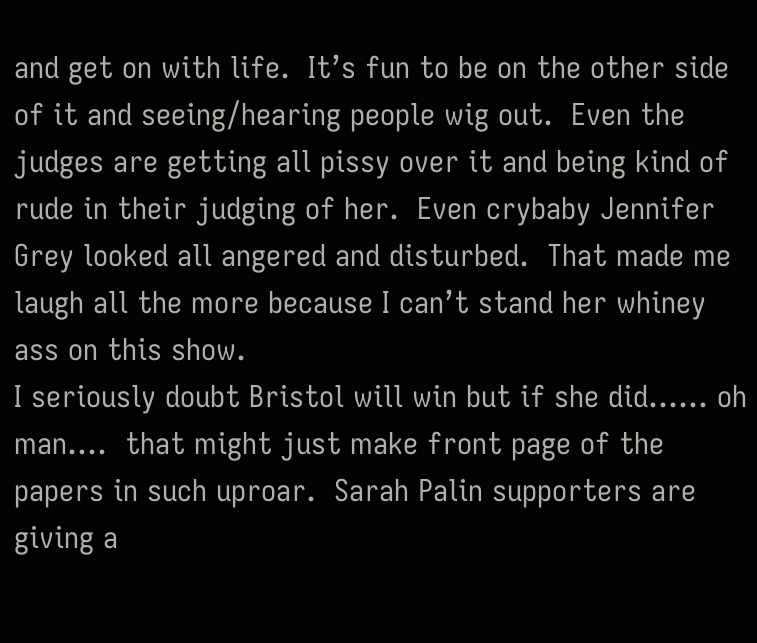and get on with life.  It’s fun to be on the other side of it and seeing/hearing people wig out.  Even the judges are getting all pissy over it and being kind of rude in their judging of her.  Even crybaby Jennifer Grey looked all angered and disturbed.  That made me laugh all the more because I can’t stand her whiney ass on this show.
I seriously doubt Bristol will win but if she did…… oh man….  that might just make front page of the papers in such uproar.  Sarah Palin supporters are giving a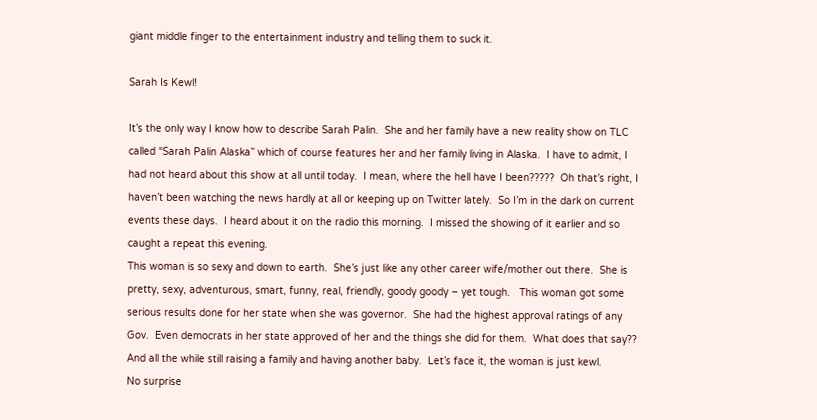giant middle finger to the entertainment industry and telling them to suck it.

Sarah Is Kewl!

It’s the only way I know how to describe Sarah Palin.  She and her family have a new reality show on TLC called “Sarah Palin Alaska” which of course features her and her family living in Alaska.  I have to admit, I had not heard about this show at all until today.  I mean, where the hell have I been?????  Oh that’s right, I haven’t been watching the news hardly at all or keeping up on Twitter lately.  So I’m in the dark on current events these days.  I heard about it on the radio this morning.  I missed the showing of it earlier and so caught a repeat this evening.
This woman is so sexy and down to earth.  She’s just like any other career wife/mother out there.  She is pretty, sexy, adventurous, smart, funny, real, friendly, goody goody – yet tough.   This woman got some serious results done for her state when she was governor.  She had the highest approval ratings of any Gov.  Even democrats in her state approved of her and the things she did for them.  What does that say??  And all the while still raising a family and having another baby.  Let’s face it, the woman is just kewl.
No surprise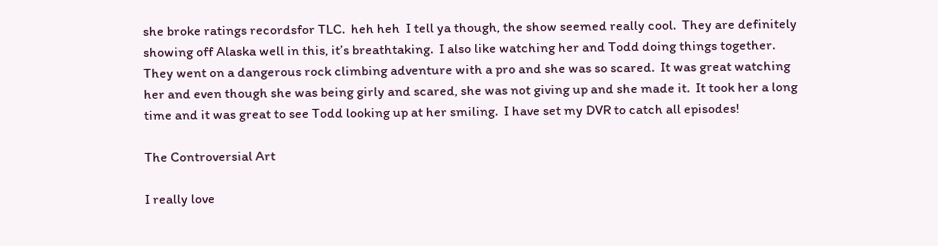she broke ratings recordsfor TLC.  heh heh  I tell ya though, the show seemed really cool.  They are definitely showing off Alaska well in this, it’s breathtaking.  I also like watching her and Todd doing things together.  They went on a dangerous rock climbing adventure with a pro and she was so scared.  It was great watching her and even though she was being girly and scared, she was not giving up and she made it.  It took her a long time and it was great to see Todd looking up at her smiling.  I have set my DVR to catch all episodes!

The Controversial Art

I really love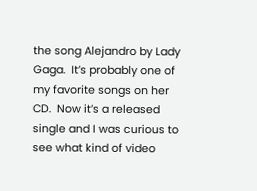the song Alejandro by Lady Gaga.  It’s probably one of my favorite songs on her CD.  Now it’s a released single and I was curious to see what kind of video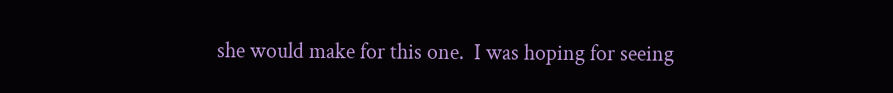she would make for this one.  I was hoping for seeing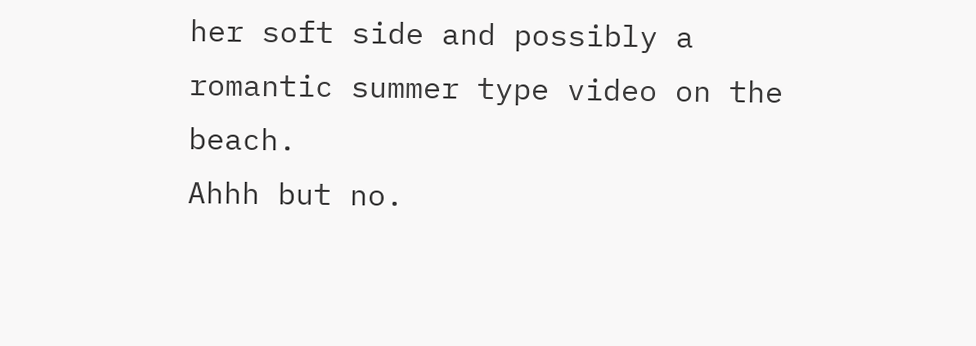her soft side and possibly a romantic summer type video on the beach.
Ahhh but no.